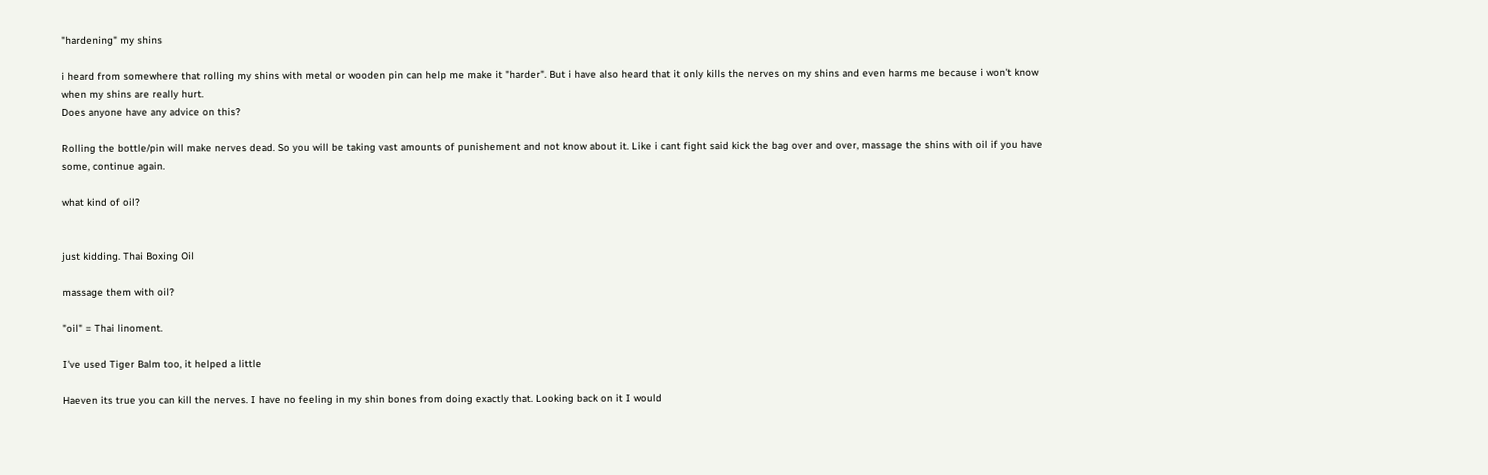"hardening" my shins

i heard from somewhere that rolling my shins with metal or wooden pin can help me make it "harder". But i have also heard that it only kills the nerves on my shins and even harms me because i won't know when my shins are really hurt.
Does anyone have any advice on this?

Rolling the bottle/pin will make nerves dead. So you will be taking vast amounts of punishement and not know about it. Like i cant fight said kick the bag over and over, massage the shins with oil if you have some, continue again.

what kind of oil?


just kidding. Thai Boxing Oil

massage them with oil?

"oil" = Thai linoment.

I've used Tiger Balm too, it helped a little

Haeven its true you can kill the nerves. I have no feeling in my shin bones from doing exactly that. Looking back on it I would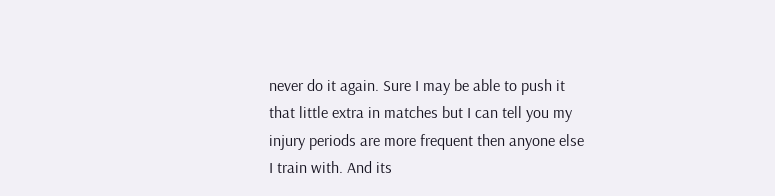never do it again. Sure I may be able to push it that little extra in matches but I can tell you my injury periods are more frequent then anyone else I train with. And its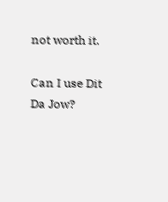not worth it.

Can I use Dit Da Jow?